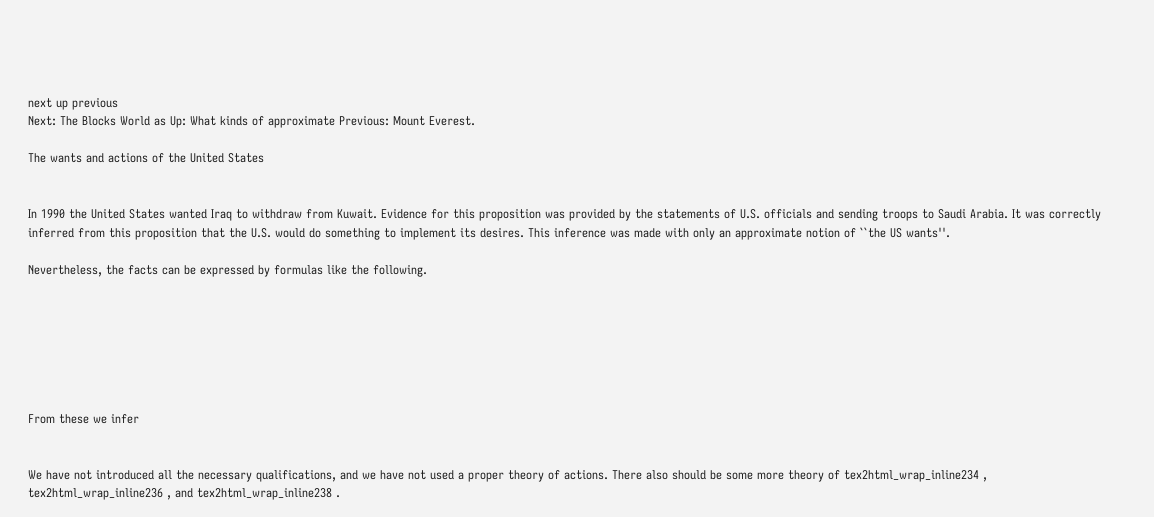next up previous
Next: The Blocks World as Up: What kinds of approximate Previous: Mount Everest.

The wants and actions of the United States


In 1990 the United States wanted Iraq to withdraw from Kuwait. Evidence for this proposition was provided by the statements of U.S. officials and sending troops to Saudi Arabia. It was correctly inferred from this proposition that the U.S. would do something to implement its desires. This inference was made with only an approximate notion of ``the US wants''.

Nevertheless, the facts can be expressed by formulas like the following.







From these we infer


We have not introduced all the necessary qualifications, and we have not used a proper theory of actions. There also should be some more theory of tex2html_wrap_inline234 , tex2html_wrap_inline236 , and tex2html_wrap_inline238 .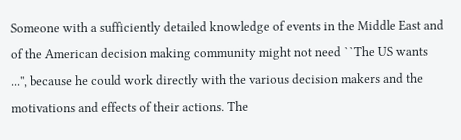Someone with a sufficiently detailed knowledge of events in the Middle East and of the American decision making community might not need ``The US wants ...'', because he could work directly with the various decision makers and the motivations and effects of their actions. The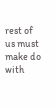rest of us must make do with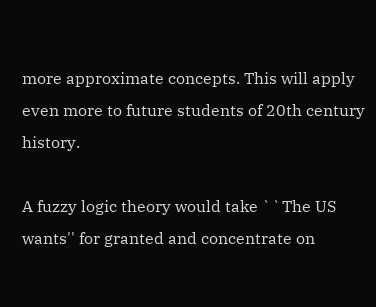more approximate concepts. This will apply even more to future students of 20th century history.

A fuzzy logic theory would take ``The US wants'' for granted and concentrate on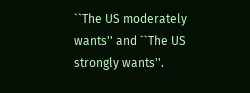``The US moderately wants'' and ``The US strongly wants''.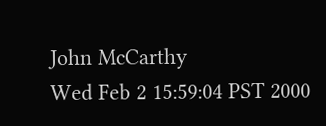John McCarthy
Wed Feb 2 15:59:04 PST 2000